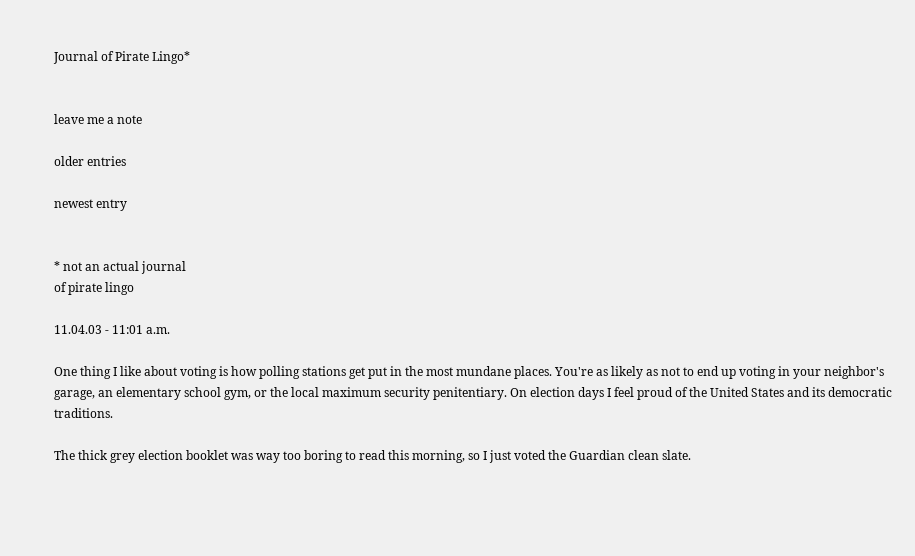Journal of Pirate Lingo*


leave me a note

older entries

newest entry


* not an actual journal
of pirate lingo

11.04.03 - 11:01 a.m.

One thing I like about voting is how polling stations get put in the most mundane places. You're as likely as not to end up voting in your neighbor's garage, an elementary school gym, or the local maximum security penitentiary. On election days I feel proud of the United States and its democratic traditions.

The thick grey election booklet was way too boring to read this morning, so I just voted the Guardian clean slate.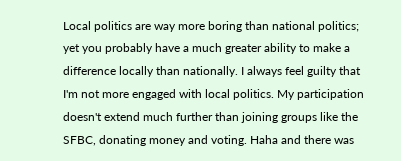Local politics are way more boring than national politics; yet you probably have a much greater ability to make a difference locally than nationally. I always feel guilty that I'm not more engaged with local politics. My participation doesn't extend much further than joining groups like the SFBC, donating money and voting. Haha and there was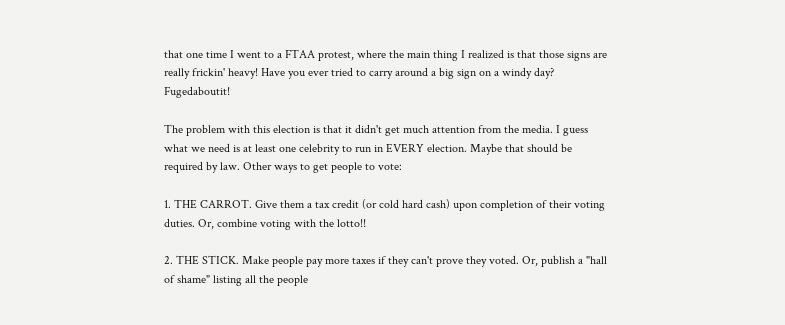that one time I went to a FTAA protest, where the main thing I realized is that those signs are really frickin' heavy! Have you ever tried to carry around a big sign on a windy day? Fugedaboutit!

The problem with this election is that it didn't get much attention from the media. I guess what we need is at least one celebrity to run in EVERY election. Maybe that should be required by law. Other ways to get people to vote:

1. THE CARROT. Give them a tax credit (or cold hard cash) upon completion of their voting duties. Or, combine voting with the lotto!!

2. THE STICK. Make people pay more taxes if they can't prove they voted. Or, publish a "hall of shame" listing all the people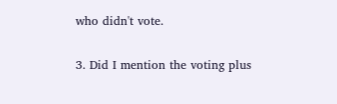who didn't vote.

3. Did I mention the voting plus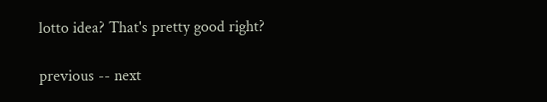lotto idea? That's pretty good right?

previous -- next